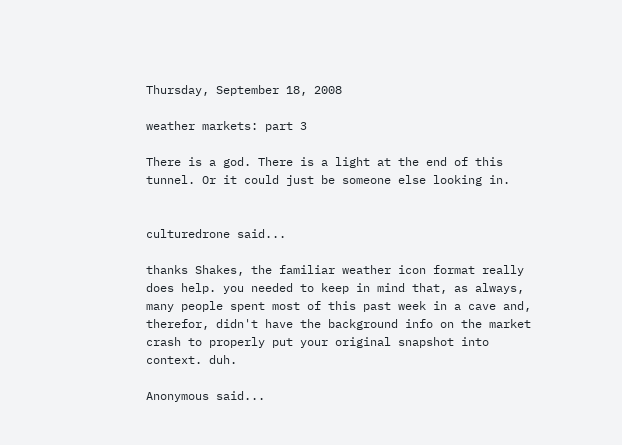Thursday, September 18, 2008

weather markets: part 3

There is a god. There is a light at the end of this tunnel. Or it could just be someone else looking in.


culturedrone said...

thanks Shakes, the familiar weather icon format really does help. you needed to keep in mind that, as always, many people spent most of this past week in a cave and, therefor, didn't have the background info on the market crash to properly put your original snapshot into context. duh.

Anonymous said...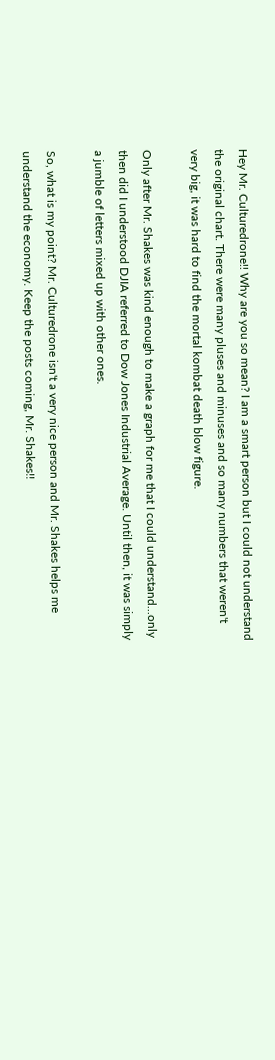Hey Mr. Culturedrone!! Why are you so mean? I am a smart person but I could not understand the original chart. There were many pluses and minuses and so many numbers that weren't very big, it was hard to find the mortal kombat death blow figure.

Only after Mr. Shakes was kind enough to make a graph for me that I could understand...only then did I understood DJIA referred to Dow Jones Industrial Average. Until then, it was simply a jumble of letters mixed up with other ones.

So, what is my point? Mr. Culturedrone isn't a very nice person and Mr. Shakes helps me understand the economy. Keep the posts coming, Mr. Shakes!!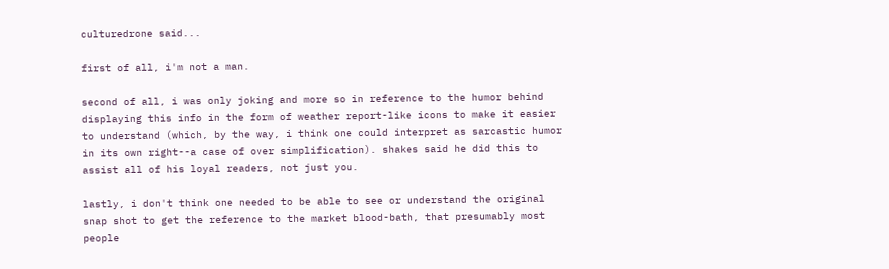culturedrone said...

first of all, i'm not a man.

second of all, i was only joking and more so in reference to the humor behind displaying this info in the form of weather report-like icons to make it easier to understand (which, by the way, i think one could interpret as sarcastic humor in its own right--a case of over simplification). shakes said he did this to assist all of his loyal readers, not just you.

lastly, i don't think one needed to be able to see or understand the original snap shot to get the reference to the market blood-bath, that presumably most people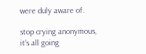were duly aware of.

stop crying anonymous, it's all going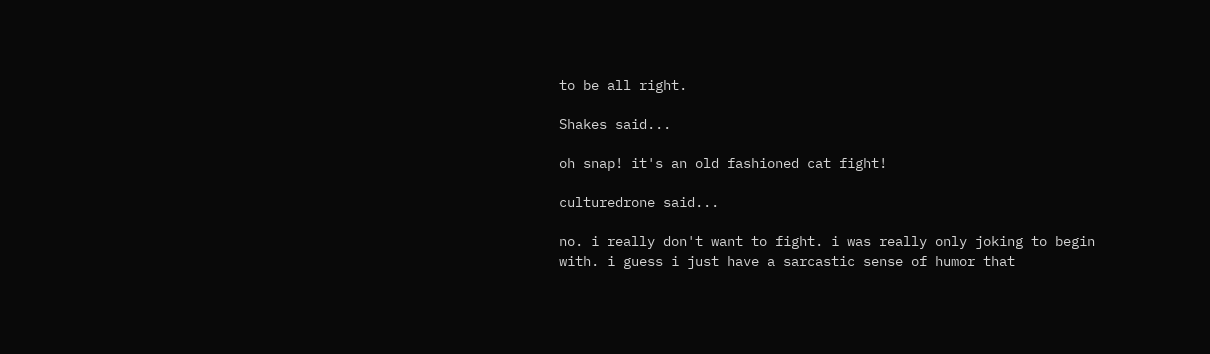to be all right.

Shakes said...

oh snap! it's an old fashioned cat fight!

culturedrone said...

no. i really don't want to fight. i was really only joking to begin with. i guess i just have a sarcastic sense of humor that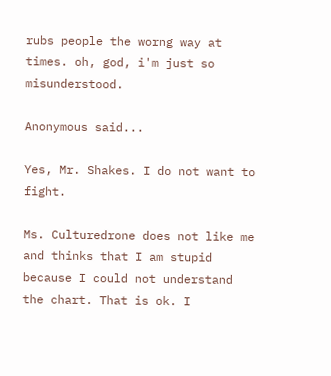rubs people the worng way at times. oh, god, i'm just so misunderstood.

Anonymous said...

Yes, Mr. Shakes. I do not want to fight.

Ms. Culturedrone does not like me and thinks that I am stupid because I could not understand the chart. That is ok. I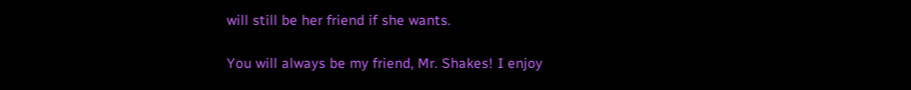will still be her friend if she wants.

You will always be my friend, Mr. Shakes! I enjoy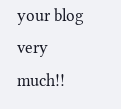your blog very much!!